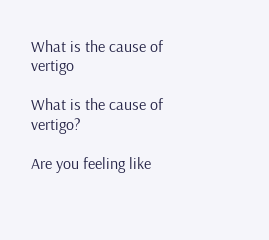What is the cause of vertigo

What is the cause of vertigo?

Are you feeling like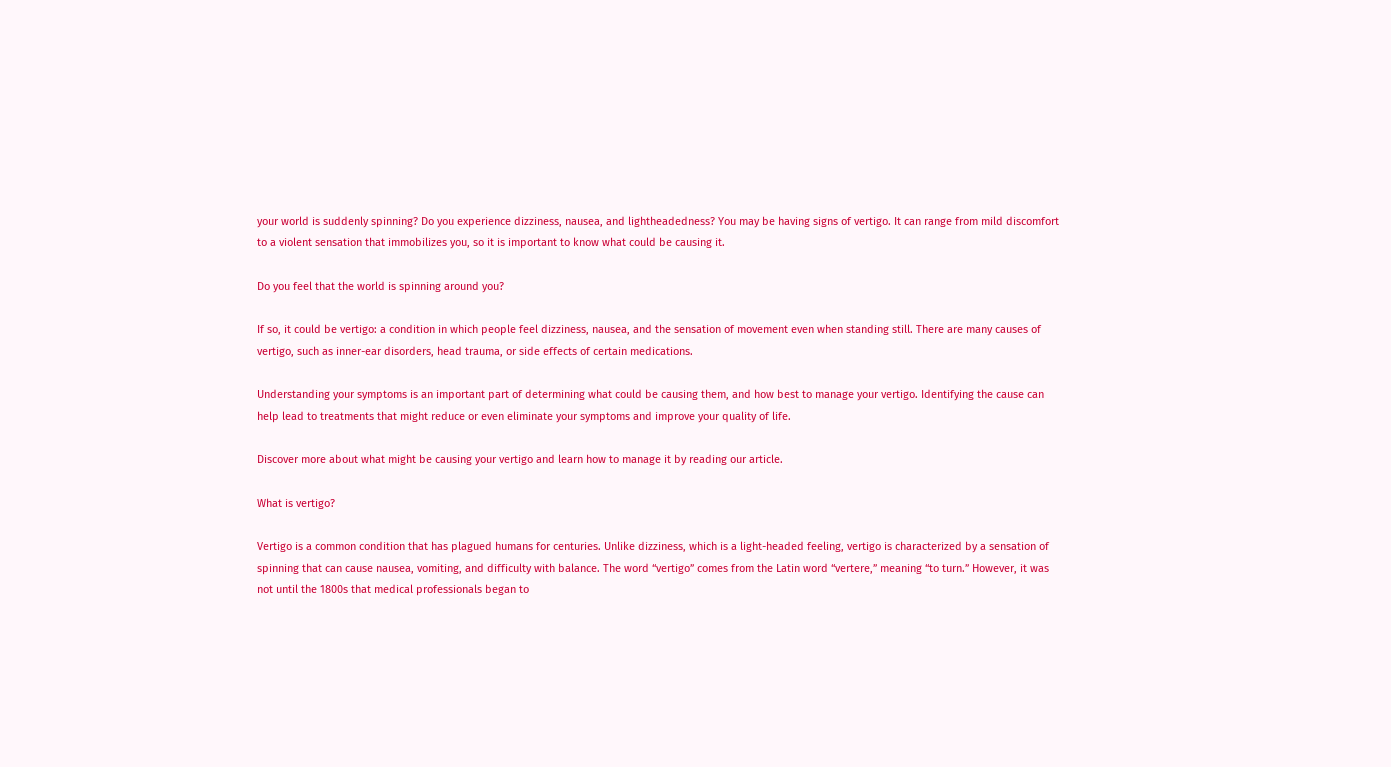your world is suddenly spinning? Do you experience dizziness, nausea, and lightheadedness? You may be having signs of vertigo. It can range from mild discomfort to a violent sensation that immobilizes you, so it is important to know what could be causing it.

Do you feel that the world is spinning around you?

If so, it could be vertigo: a condition in which people feel dizziness, nausea, and the sensation of movement even when standing still. There are many causes of vertigo, such as inner-ear disorders, head trauma, or side effects of certain medications.

Understanding your symptoms is an important part of determining what could be causing them, and how best to manage your vertigo. Identifying the cause can help lead to treatments that might reduce or even eliminate your symptoms and improve your quality of life.

Discover more about what might be causing your vertigo and learn how to manage it by reading our article.

What is vertigo?

Vertigo is a common condition that has plagued humans for centuries. Unlike dizziness, which is a light-headed feeling, vertigo is characterized by a sensation of spinning that can cause nausea, vomiting, and difficulty with balance. The word “vertigo” comes from the Latin word “vertere,” meaning “to turn.” However, it was not until the 1800s that medical professionals began to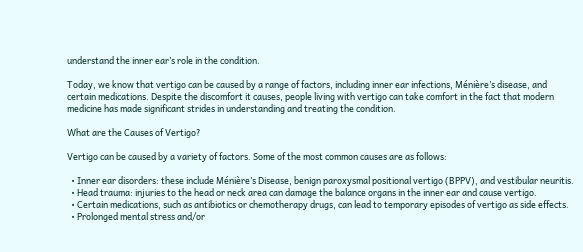understand the inner ear’s role in the condition.

Today, we know that vertigo can be caused by a range of factors, including inner ear infections, Ménière’s disease, and certain medications. Despite the discomfort it causes, people living with vertigo can take comfort in the fact that modern medicine has made significant strides in understanding and treating the condition.

What are the Causes of Vertigo?

Vertigo can be caused by a variety of factors. Some of the most common causes are as follows:

  • Inner ear disorders: these include Ménière’s Disease, benign paroxysmal positional vertigo (BPPV), and vestibular neuritis.
  • Head trauma: injuries to the head or neck area can damage the balance organs in the inner ear and cause vertigo.
  • Certain medications, such as antibiotics or chemotherapy drugs, can lead to temporary episodes of vertigo as side effects.
  • Prolonged mental stress and/or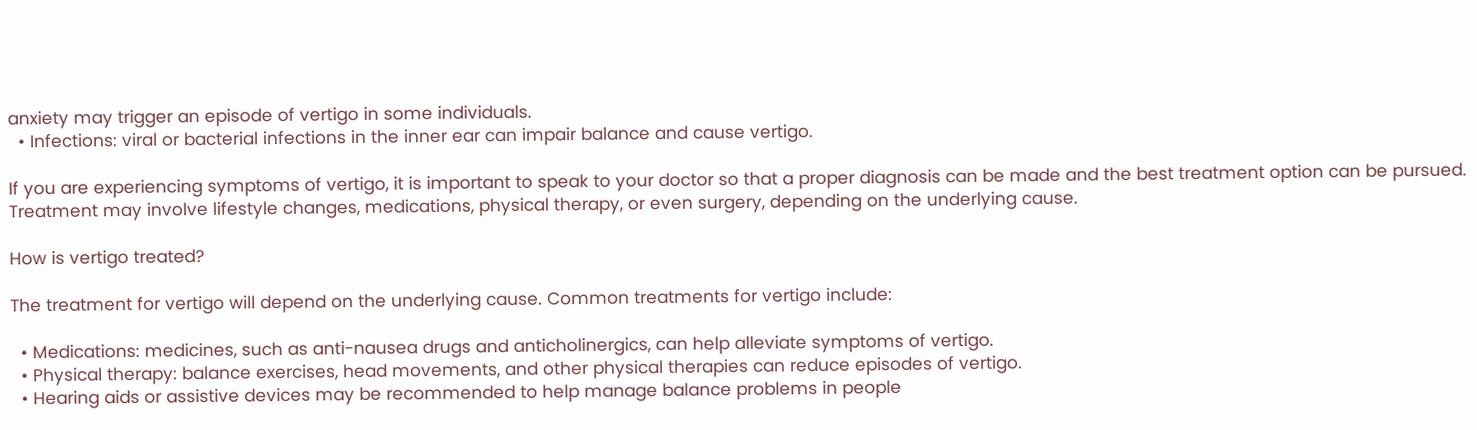anxiety may trigger an episode of vertigo in some individuals.
  • Infections: viral or bacterial infections in the inner ear can impair balance and cause vertigo.

If you are experiencing symptoms of vertigo, it is important to speak to your doctor so that a proper diagnosis can be made and the best treatment option can be pursued. Treatment may involve lifestyle changes, medications, physical therapy, or even surgery, depending on the underlying cause.

How is vertigo treated?

The treatment for vertigo will depend on the underlying cause. Common treatments for vertigo include:

  • Medications: medicines, such as anti-nausea drugs and anticholinergics, can help alleviate symptoms of vertigo.
  • Physical therapy: balance exercises, head movements, and other physical therapies can reduce episodes of vertigo.
  • Hearing aids or assistive devices may be recommended to help manage balance problems in people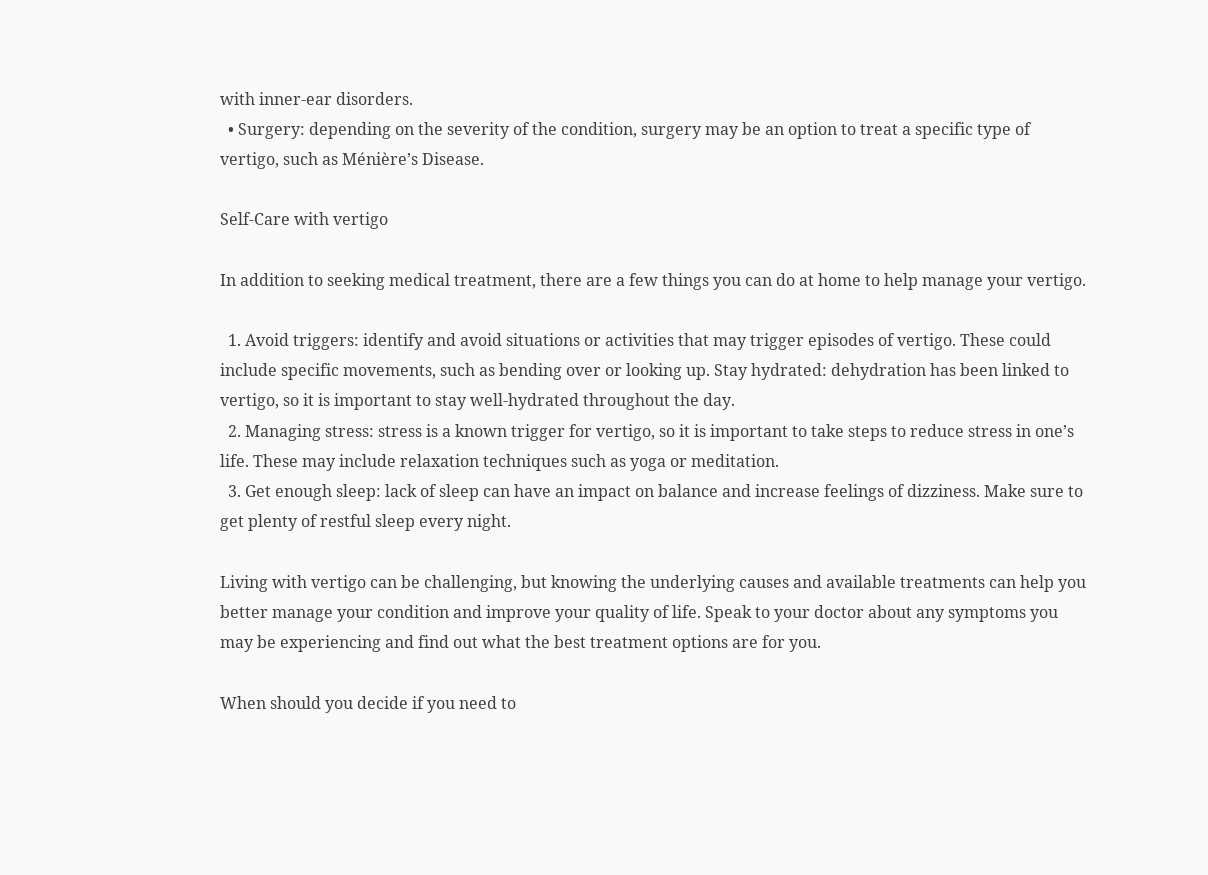with inner-ear disorders.
  • Surgery: depending on the severity of the condition, surgery may be an option to treat a specific type of vertigo, such as Ménière’s Disease.

Self-Care with vertigo

In addition to seeking medical treatment, there are a few things you can do at home to help manage your vertigo.

  1. Avoid triggers: identify and avoid situations or activities that may trigger episodes of vertigo. These could include specific movements, such as bending over or looking up. Stay hydrated: dehydration has been linked to vertigo, so it is important to stay well-hydrated throughout the day.
  2. Managing stress: stress is a known trigger for vertigo, so it is important to take steps to reduce stress in one’s life. These may include relaxation techniques such as yoga or meditation.
  3. Get enough sleep: lack of sleep can have an impact on balance and increase feelings of dizziness. Make sure to get plenty of restful sleep every night.

Living with vertigo can be challenging, but knowing the underlying causes and available treatments can help you better manage your condition and improve your quality of life. Speak to your doctor about any symptoms you may be experiencing and find out what the best treatment options are for you.

When should you decide if you need to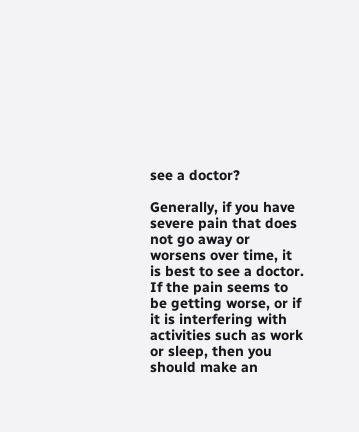see a doctor?

Generally, if you have severe pain that does not go away or worsens over time, it is best to see a doctor. If the pain seems to be getting worse, or if it is interfering with activities such as work or sleep, then you should make an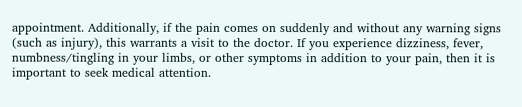appointment. Additionally, if the pain comes on suddenly and without any warning signs (such as injury), this warrants a visit to the doctor. If you experience dizziness, fever, numbness/tingling in your limbs, or other symptoms in addition to your pain, then it is important to seek medical attention.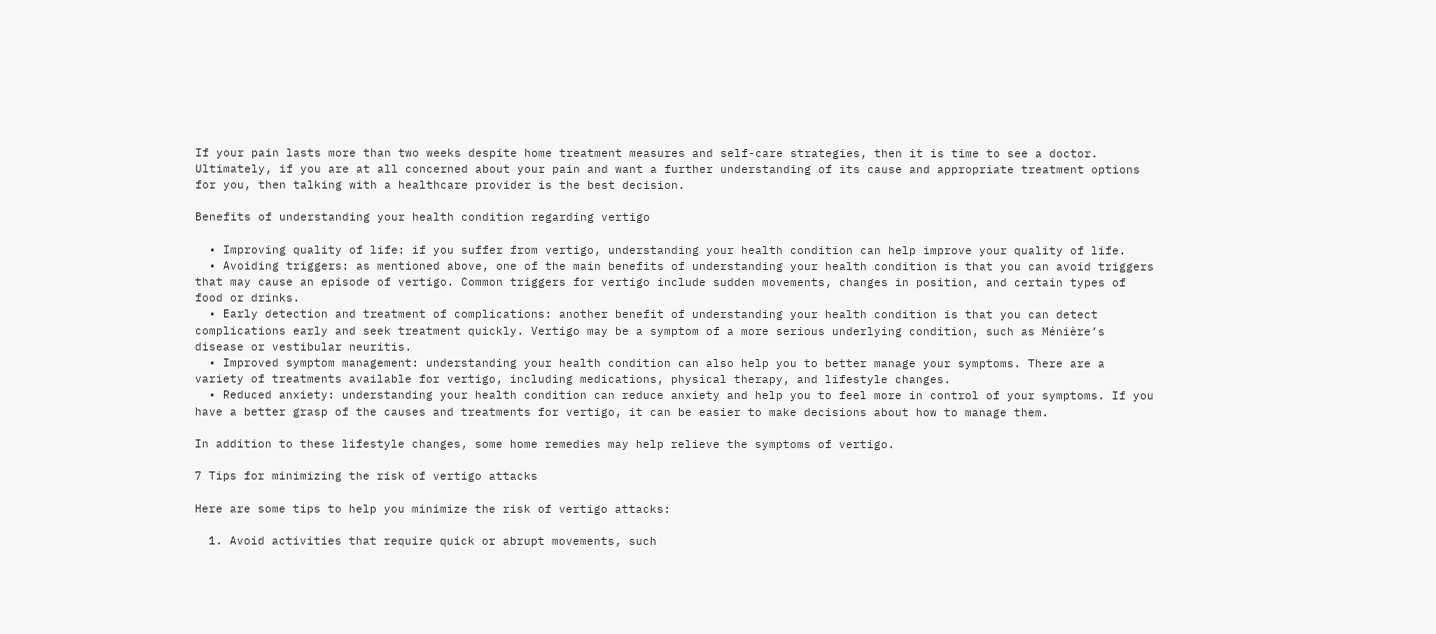If your pain lasts more than two weeks despite home treatment measures and self-care strategies, then it is time to see a doctor. Ultimately, if you are at all concerned about your pain and want a further understanding of its cause and appropriate treatment options for you, then talking with a healthcare provider is the best decision.

Benefits of understanding your health condition regarding vertigo

  • Improving quality of life: if you suffer from vertigo, understanding your health condition can help improve your quality of life.
  • Avoiding triggers: as mentioned above, one of the main benefits of understanding your health condition is that you can avoid triggers that may cause an episode of vertigo. Common triggers for vertigo include sudden movements, changes in position, and certain types of food or drinks.
  • Early detection and treatment of complications: another benefit of understanding your health condition is that you can detect complications early and seek treatment quickly. Vertigo may be a symptom of a more serious underlying condition, such as Ménière’s disease or vestibular neuritis.
  • Improved symptom management: understanding your health condition can also help you to better manage your symptoms. There are a variety of treatments available for vertigo, including medications, physical therapy, and lifestyle changes.
  • Reduced anxiety: understanding your health condition can reduce anxiety and help you to feel more in control of your symptoms. If you have a better grasp of the causes and treatments for vertigo, it can be easier to make decisions about how to manage them.

In addition to these lifestyle changes, some home remedies may help relieve the symptoms of vertigo.

7 Tips for minimizing the risk of vertigo attacks

Here are some tips to help you minimize the risk of vertigo attacks:

  1. Avoid activities that require quick or abrupt movements, such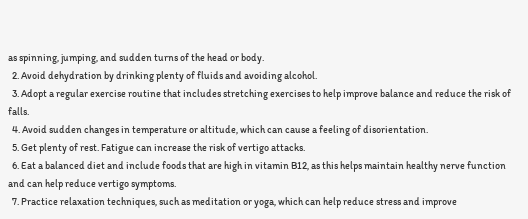as spinning, jumping, and sudden turns of the head or body.
  2. Avoid dehydration by drinking plenty of fluids and avoiding alcohol.
  3. Adopt a regular exercise routine that includes stretching exercises to help improve balance and reduce the risk of falls.
  4. Avoid sudden changes in temperature or altitude, which can cause a feeling of disorientation.
  5. Get plenty of rest. Fatigue can increase the risk of vertigo attacks.
  6. Eat a balanced diet and include foods that are high in vitamin B12, as this helps maintain healthy nerve function and can help reduce vertigo symptoms.
  7. Practice relaxation techniques, such as meditation or yoga, which can help reduce stress and improve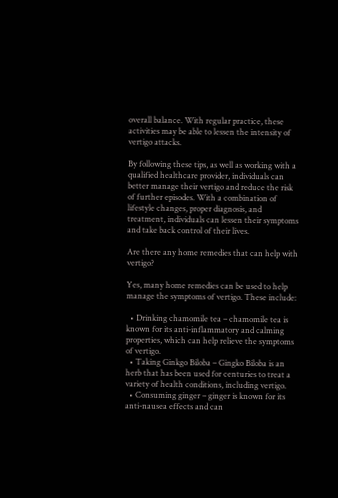overall balance. With regular practice, these activities may be able to lessen the intensity of vertigo attacks.

By following these tips, as well as working with a qualified healthcare provider, individuals can better manage their vertigo and reduce the risk of further episodes. With a combination of lifestyle changes, proper diagnosis, and treatment, individuals can lessen their symptoms and take back control of their lives.

Are there any home remedies that can help with vertigo?

Yes, many home remedies can be used to help manage the symptoms of vertigo. These include:

  • Drinking chamomile tea – chamomile tea is known for its anti-inflammatory and calming properties, which can help relieve the symptoms of vertigo.
  • Taking Ginkgo Biloba – Gingko Biloba is an herb that has been used for centuries to treat a variety of health conditions, including vertigo.
  • Consuming ginger – ginger is known for its anti-nausea effects and can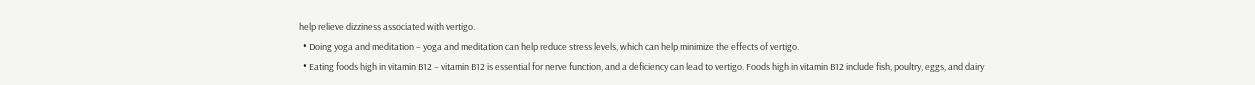help relieve dizziness associated with vertigo.
  • Doing yoga and meditation – yoga and meditation can help reduce stress levels, which can help minimize the effects of vertigo.
  • Eating foods high in vitamin B12 – vitamin B12 is essential for nerve function, and a deficiency can lead to vertigo. Foods high in vitamin B12 include fish, poultry, eggs, and dairy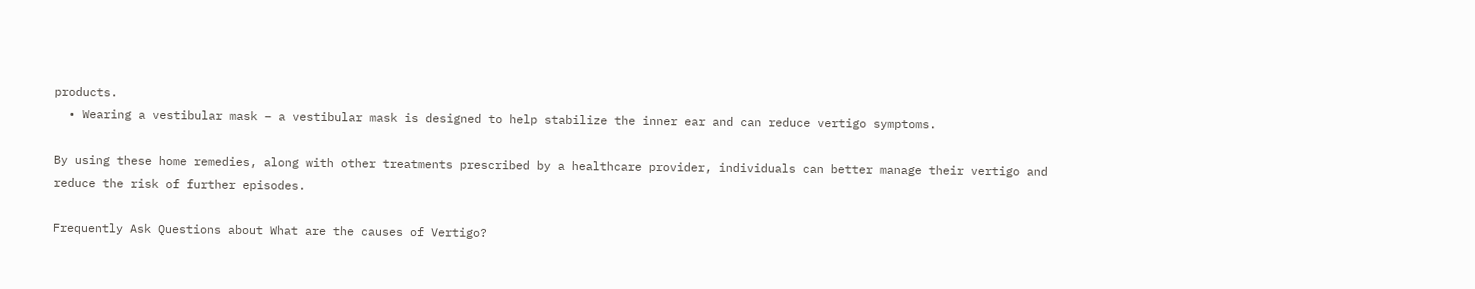products.
  • Wearing a vestibular mask – a vestibular mask is designed to help stabilize the inner ear and can reduce vertigo symptoms.

By using these home remedies, along with other treatments prescribed by a healthcare provider, individuals can better manage their vertigo and reduce the risk of further episodes.

Frequently Ask Questions about What are the causes of Vertigo?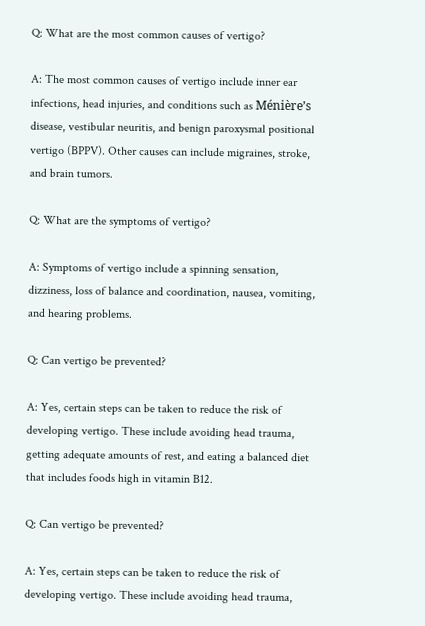Q: What are the most common causes of vertigo?

A: The most common causes of vertigo include inner ear infections, head injuries, and conditions such as Ménière’s disease, vestibular neuritis, and benign paroxysmal positional vertigo (BPPV). Other causes can include migraines, stroke, and brain tumors.

Q: What are the symptoms of vertigo?

A: Symptoms of vertigo include a spinning sensation, dizziness, loss of balance and coordination, nausea, vomiting, and hearing problems.

Q: Can vertigo be prevented?

A: Yes, certain steps can be taken to reduce the risk of developing vertigo. These include avoiding head trauma, getting adequate amounts of rest, and eating a balanced diet that includes foods high in vitamin B12.

Q: Can vertigo be prevented?

A: Yes, certain steps can be taken to reduce the risk of developing vertigo. These include avoiding head trauma,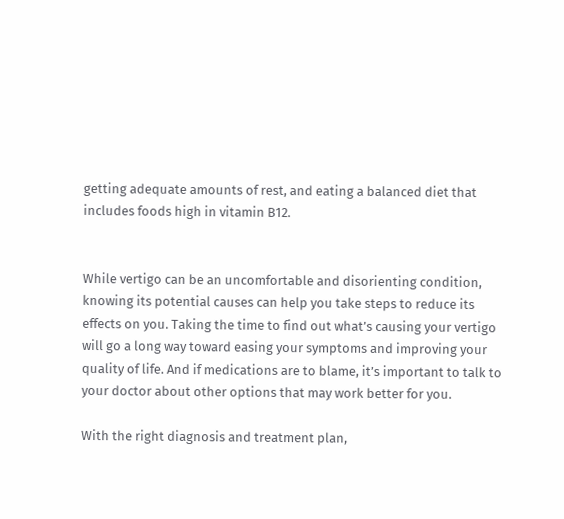getting adequate amounts of rest, and eating a balanced diet that includes foods high in vitamin B12.


While vertigo can be an uncomfortable and disorienting condition, knowing its potential causes can help you take steps to reduce its effects on you. Taking the time to find out what’s causing your vertigo will go a long way toward easing your symptoms and improving your quality of life. And if medications are to blame, it’s important to talk to your doctor about other options that may work better for you.

With the right diagnosis and treatment plan,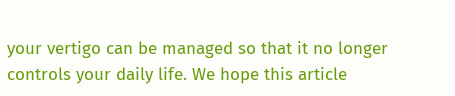your vertigo can be managed so that it no longer controls your daily life. We hope this article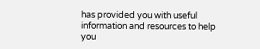has provided you with useful information and resources to help you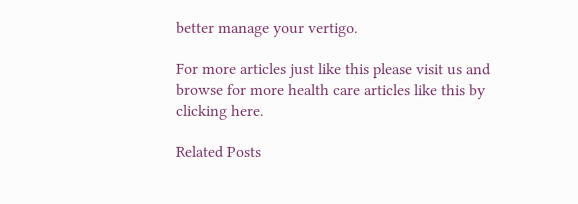better manage your vertigo.

For more articles just like this please visit us and browse for more health care articles like this by clicking here.

Related Posts